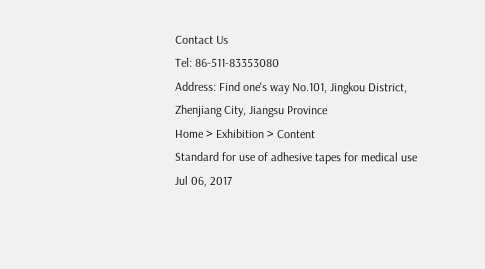Contact Us
Tel: 86-511-83353080
Address: Find one's way No.101, Jingkou District, Zhenjiang City, Jiangsu Province
Home > Exhibition > Content
Standard for use of adhesive tapes for medical use
Jul 06, 2017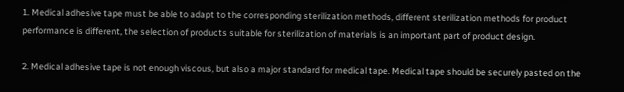1. Medical adhesive tape must be able to adapt to the corresponding sterilization methods, different sterilization methods for product performance is different, the selection of products suitable for sterilization of materials is an important part of product design.

2. Medical adhesive tape is not enough viscous, but also a major standard for medical tape. Medical tape should be securely pasted on the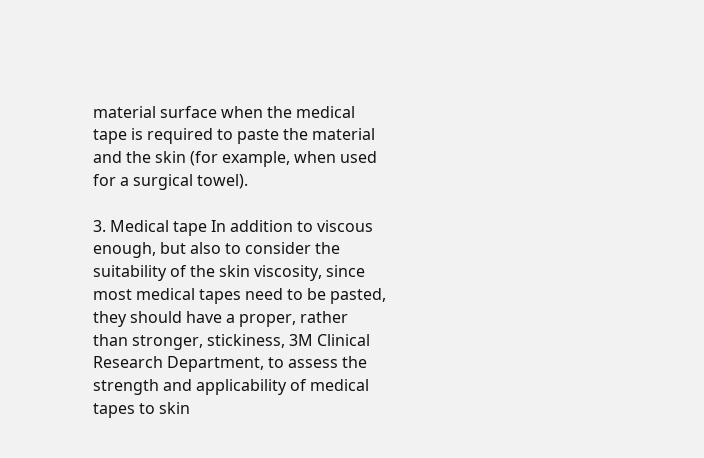material surface when the medical tape is required to paste the material and the skin (for example, when used for a surgical towel).

3. Medical tape In addition to viscous enough, but also to consider the suitability of the skin viscosity, since most medical tapes need to be pasted, they should have a proper, rather than stronger, stickiness, 3M Clinical Research Department, to assess the strength and applicability of medical tapes to skin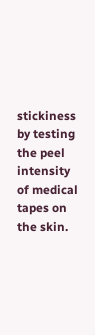stickiness by testing the peel intensity of medical tapes on the skin.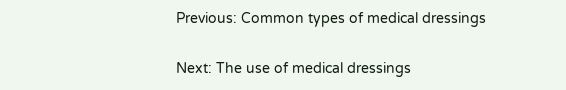Previous: Common types of medical dressings

Next: The use of medical dressings